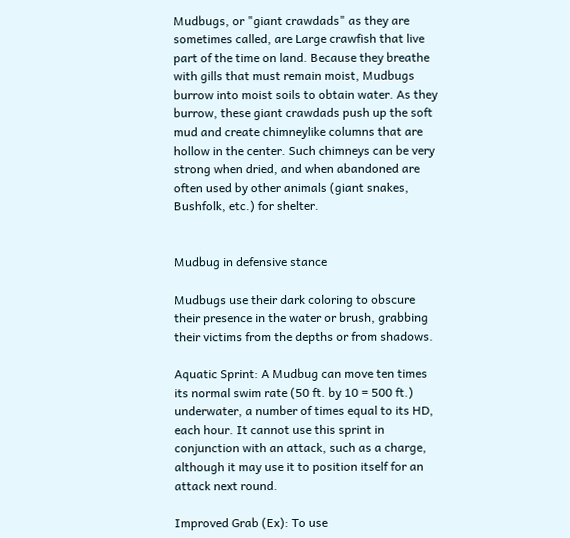Mudbugs, or "giant crawdads" as they are sometimes called, are Large crawfish that live part of the time on land. Because they breathe with gills that must remain moist, Mudbugs burrow into moist soils to obtain water. As they burrow, these giant crawdads push up the soft mud and create chimneylike columns that are hollow in the center. Such chimneys can be very strong when dried, and when abandoned are often used by other animals (giant snakes, Bushfolk, etc.) for shelter.


Mudbug in defensive stance

Mudbugs use their dark coloring to obscure their presence in the water or brush, grabbing their victims from the depths or from shadows.

Aquatic Sprint: A Mudbug can move ten times its normal swim rate (50 ft. by 10 = 500 ft.) underwater, a number of times equal to its HD, each hour. It cannot use this sprint in conjunction with an attack, such as a charge, although it may use it to position itself for an attack next round.

Improved Grab (Ex): To use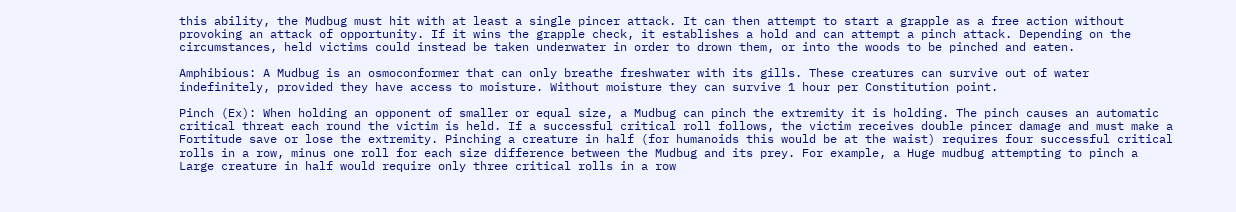this ability, the Mudbug must hit with at least a single pincer attack. It can then attempt to start a grapple as a free action without provoking an attack of opportunity. If it wins the grapple check, it establishes a hold and can attempt a pinch attack. Depending on the circumstances, held victims could instead be taken underwater in order to drown them, or into the woods to be pinched and eaten.

Amphibious: A Mudbug is an osmoconformer that can only breathe freshwater with its gills. These creatures can survive out of water indefinitely, provided they have access to moisture. Without moisture they can survive 1 hour per Constitution point.

Pinch (Ex): When holding an opponent of smaller or equal size, a Mudbug can pinch the extremity it is holding. The pinch causes an automatic critical threat each round the victim is held. If a successful critical roll follows, the victim receives double pincer damage and must make a Fortitude save or lose the extremity. Pinching a creature in half (for humanoids this would be at the waist) requires four successful critical rolls in a row, minus one roll for each size difference between the Mudbug and its prey. For example, a Huge mudbug attempting to pinch a Large creature in half would require only three critical rolls in a row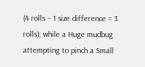(4 rolls – 1 size difference = 3 rolls); while a Huge mudbug attempting to pinch a Small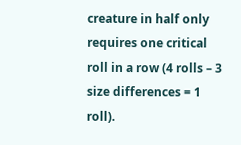creature in half only requires one critical roll in a row (4 rolls – 3 size differences = 1 roll).